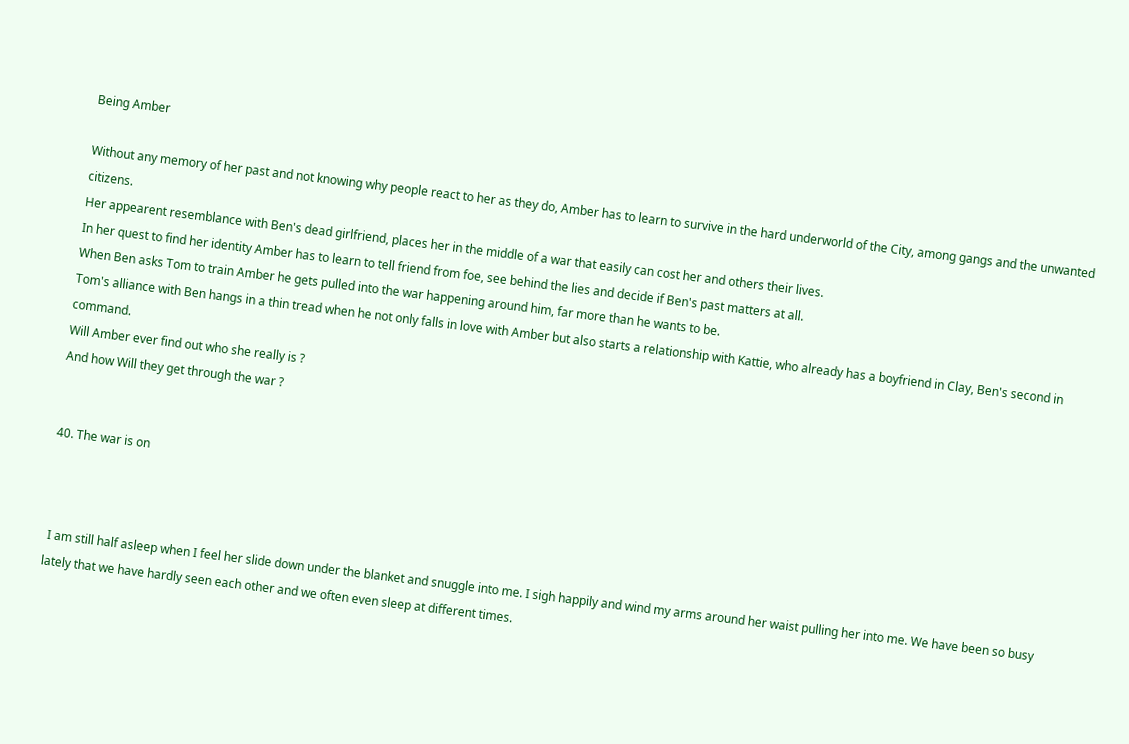Being Amber

Without any memory of her past and not knowing why people react to her as they do, Amber has to learn to survive in the hard underworld of the City, among gangs and the unwanted citizens.
Her appearent resemblance with Ben's dead girlfriend, places her in the middle of a war that easily can cost her and others their lives.
In her quest to find her identity Amber has to learn to tell friend from foe, see behind the lies and decide if Ben's past matters at all.
When Ben asks Tom to train Amber he gets pulled into the war happening around him, far more than he wants to be.
Tom's alliance with Ben hangs in a thin tread when he not only falls in love with Amber but also starts a relationship with Kattie, who already has a boyfriend in Clay, Ben's second in command.
Will Amber ever find out who she really is ?
And how Will they get through the war ?


40. The war is on



 I am still half asleep when I feel her slide down under the blanket and snuggle into me. I sigh happily and wind my arms around her waist pulling her into me. We have been so busy lately that we have hardly seen each other and we often even sleep at different times.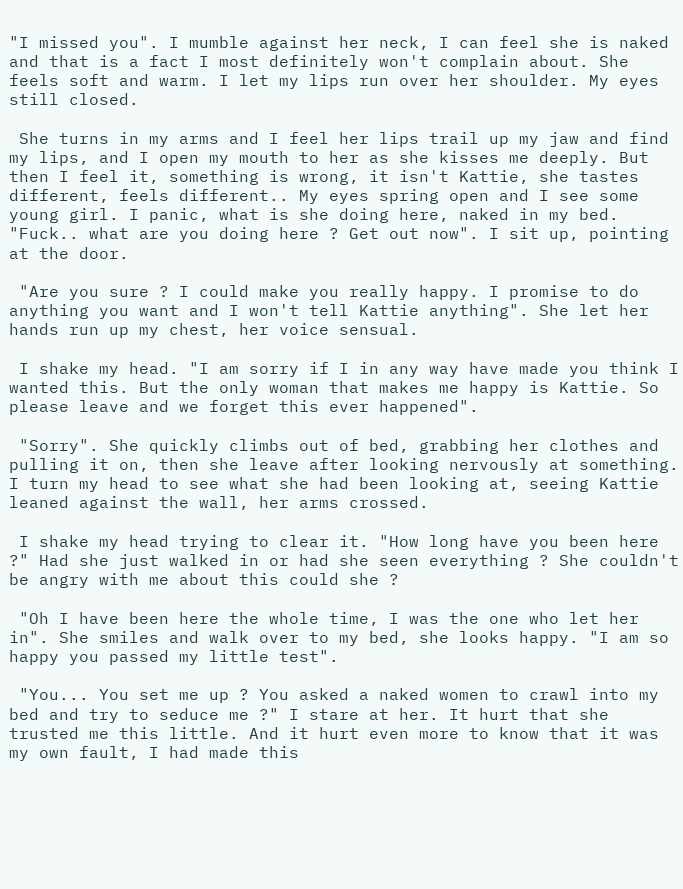"I missed you". I mumble against her neck, I can feel she is naked and that is a fact I most definitely won't complain about. She feels soft and warm. I let my lips run over her shoulder. My eyes still closed.

 She turns in my arms and I feel her lips trail up my jaw and find my lips, and I open my mouth to her as she kisses me deeply. But then I feel it, something is wrong, it isn't Kattie, she tastes different, feels different.. My eyes spring open and I see some young girl. I panic, what is she doing here, naked in my bed. "Fuck.. what are you doing here ? Get out now". I sit up, pointing at the door.

 "Are you sure ? I could make you really happy. I promise to do anything you want and I won't tell Kattie anything". She let her hands run up my chest, her voice sensual.

 I shake my head. "I am sorry if I in any way have made you think I wanted this. But the only woman that makes me happy is Kattie. So please leave and we forget this ever happened".

 "Sorry". She quickly climbs out of bed, grabbing her clothes and pulling it on, then she leave after looking nervously at something. I turn my head to see what she had been looking at, seeing Kattie leaned against the wall, her arms crossed.

 I shake my head trying to clear it. "How long have you been here ?" Had she just walked in or had she seen everything ? She couldn't be angry with me about this could she ?

 "Oh I have been here the whole time, I was the one who let her in". She smiles and walk over to my bed, she looks happy. "I am so happy you passed my little test".

 "You... You set me up ? You asked a naked women to crawl into my bed and try to seduce me ?" I stare at her. It hurt that she trusted me this little. And it hurt even more to know that it was my own fault, I had made this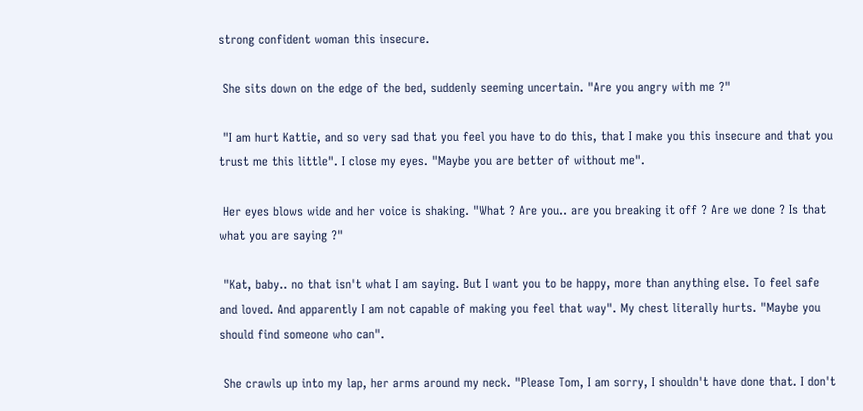strong confident woman this insecure.

 She sits down on the edge of the bed, suddenly seeming uncertain. "Are you angry with me ?"

 "I am hurt Kattie, and so very sad that you feel you have to do this, that I make you this insecure and that you trust me this little". I close my eyes. "Maybe you are better of without me".

 Her eyes blows wide and her voice is shaking. "What ? Are you.. are you breaking it off ? Are we done ? Is that what you are saying ?"

 "Kat, baby.. no that isn't what I am saying. But I want you to be happy, more than anything else. To feel safe and loved. And apparently I am not capable of making you feel that way". My chest literally hurts. "Maybe you should find someone who can".

 She crawls up into my lap, her arms around my neck. "Please Tom, I am sorry, I shouldn't have done that. I don't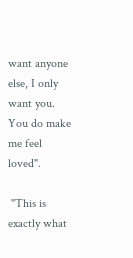want anyone else, I only want you. You do make me feel loved".

 "This is exactly what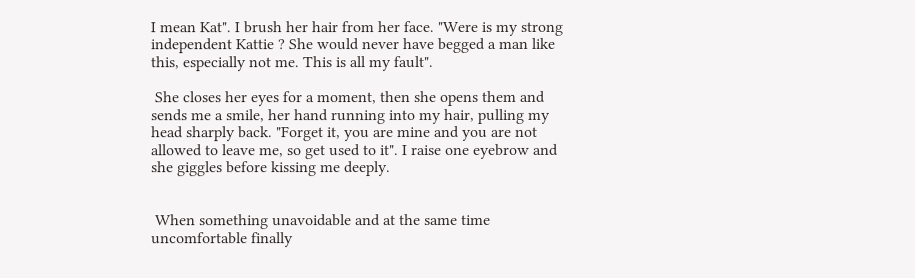I mean Kat". I brush her hair from her face. "Were is my strong independent Kattie ? She would never have begged a man like this, especially not me. This is all my fault".

 She closes her eyes for a moment, then she opens them and sends me a smile, her hand running into my hair, pulling my head sharply back. "Forget it, you are mine and you are not allowed to leave me, so get used to it". I raise one eyebrow and she giggles before kissing me deeply.


 When something unavoidable and at the same time uncomfortable finally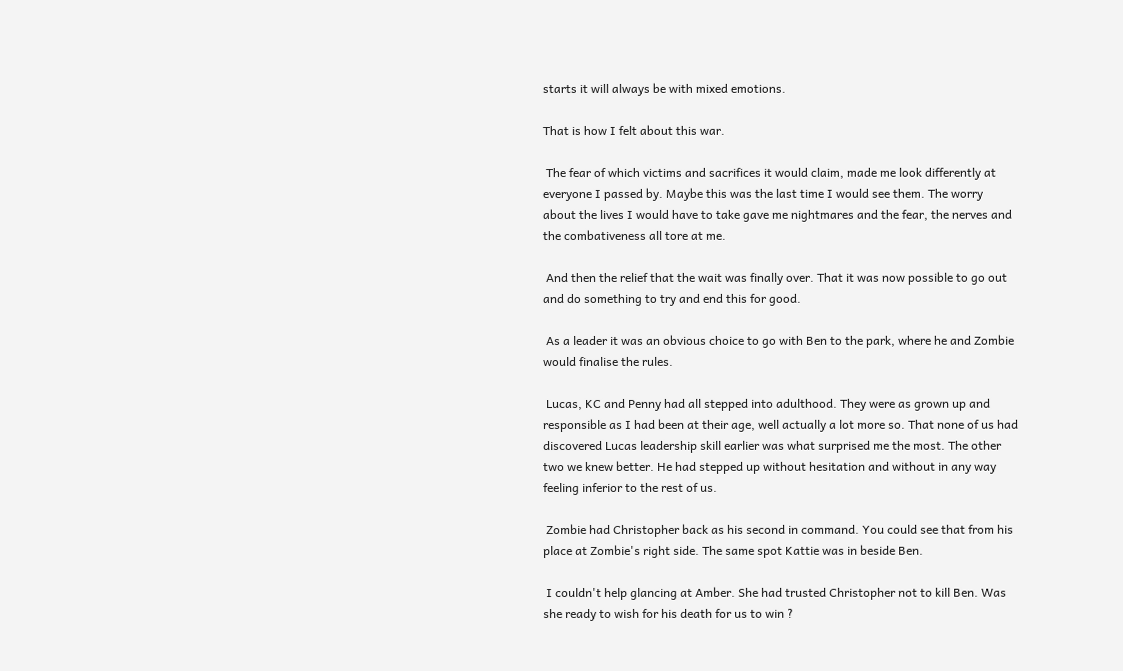starts it will always be with mixed emotions.

That is how I felt about this war.

 The fear of which victims and sacrifices it would claim, made me look differently at everyone I passed by. Maybe this was the last time I would see them. The worry about the lives I would have to take gave me nightmares and the fear, the nerves and the combativeness all tore at me.

 And then the relief that the wait was finally over. That it was now possible to go out and do something to try and end this for good.

 As a leader it was an obvious choice to go with Ben to the park, where he and Zombie would finalise the rules.

 Lucas, KC and Penny had all stepped into adulthood. They were as grown up and responsible as I had been at their age, well actually a lot more so. That none of us had discovered Lucas leadership skill earlier was what surprised me the most. The other two we knew better. He had stepped up without hesitation and without in any way feeling inferior to the rest of us.

 Zombie had Christopher back as his second in command. You could see that from his place at Zombie's right side. The same spot Kattie was in beside Ben.

 I couldn't help glancing at Amber. She had trusted Christopher not to kill Ben. Was she ready to wish for his death for us to win ?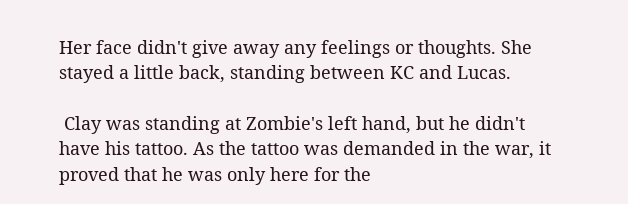Her face didn't give away any feelings or thoughts. She stayed a little back, standing between KC and Lucas.

 Clay was standing at Zombie's left hand, but he didn't have his tattoo. As the tattoo was demanded in the war, it proved that he was only here for the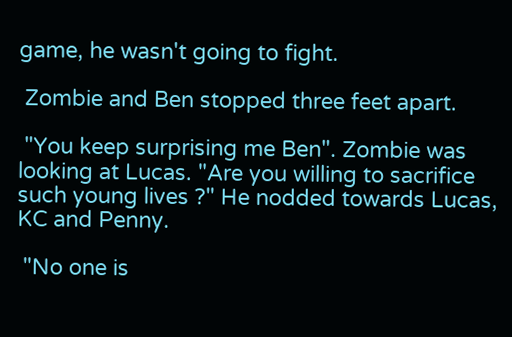game, he wasn't going to fight.

 Zombie and Ben stopped three feet apart.

 "You keep surprising me Ben". Zombie was looking at Lucas. "Are you willing to sacrifice such young lives ?" He nodded towards Lucas, KC and Penny.

 "No one is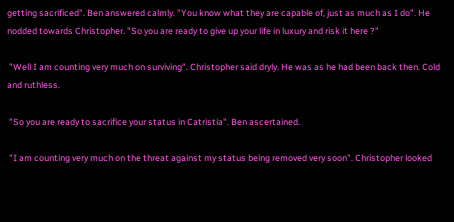getting sacrificed". Ben answered calmly. "You know what they are capable of, just as much as I do". He nodded towards Christopher. "So you are ready to give up your life in luxury and risk it here ?"

 "Well I am counting very much on surviving". Christopher said dryly. He was as he had been back then. Cold and ruthless.

 "So you are ready to sacrifice your status in Catristia". Ben ascertained.

 "I am counting very much on the threat against my status being removed very soon". Christopher looked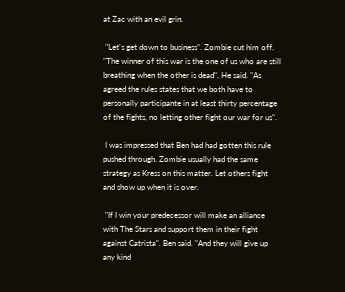at Zac with an evil grin.

 "Let's get down to business". Zombie cut him off. "The winner of this war is the one of us who are still breathing when the other is dead". He said. "As agreed the rules states that we both have to personally participante in at least thirty percentage of the fights, no letting other fight our war for us".

 I was impressed that Ben had had gotten this rule pushed through. Zombie usually had the same strategy as Kress on this matter. Let others fight and show up when it is over.

 "If I win your predecessor will make an alliance with The Stars and support them in their fight against Catrista". Ben said. "And they will give up any kind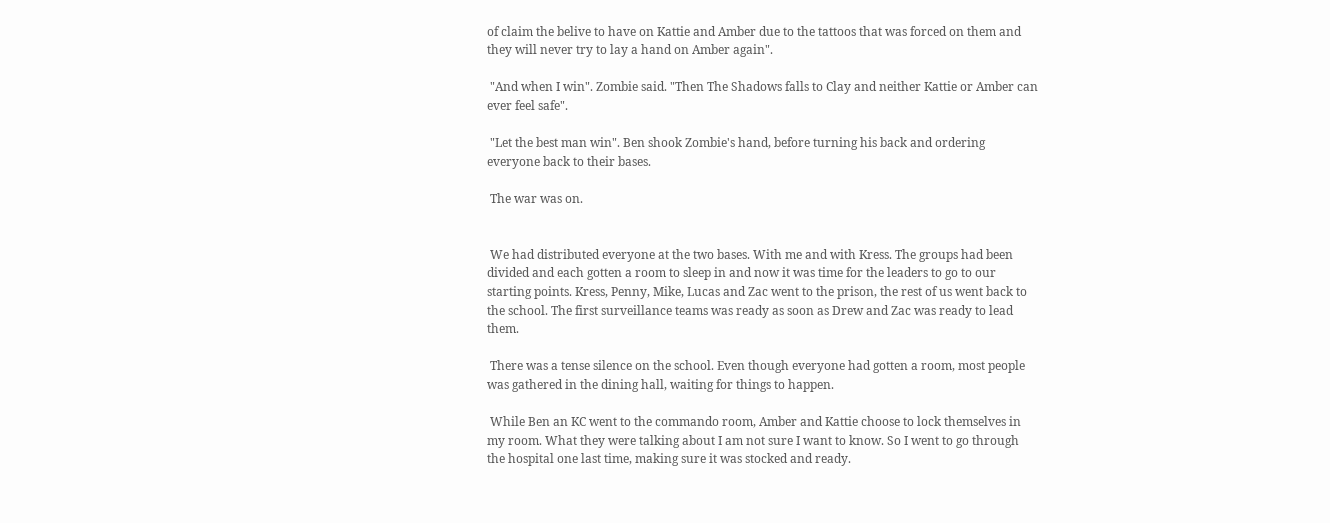of claim the belive to have on Kattie and Amber due to the tattoos that was forced on them and they will never try to lay a hand on Amber again".

 "And when I win". Zombie said. "Then The Shadows falls to Clay and neither Kattie or Amber can ever feel safe".

 "Let the best man win". Ben shook Zombie's hand, before turning his back and ordering everyone back to their bases.

 The war was on.


 We had distributed everyone at the two bases. With me and with Kress. The groups had been divided and each gotten a room to sleep in and now it was time for the leaders to go to our starting points. Kress, Penny, Mike, Lucas and Zac went to the prison, the rest of us went back to the school. The first surveillance teams was ready as soon as Drew and Zac was ready to lead them.

 There was a tense silence on the school. Even though everyone had gotten a room, most people was gathered in the dining hall, waiting for things to happen.

 While Ben an KC went to the commando room, Amber and Kattie choose to lock themselves in my room. What they were talking about I am not sure I want to know. So I went to go through the hospital one last time, making sure it was stocked and ready.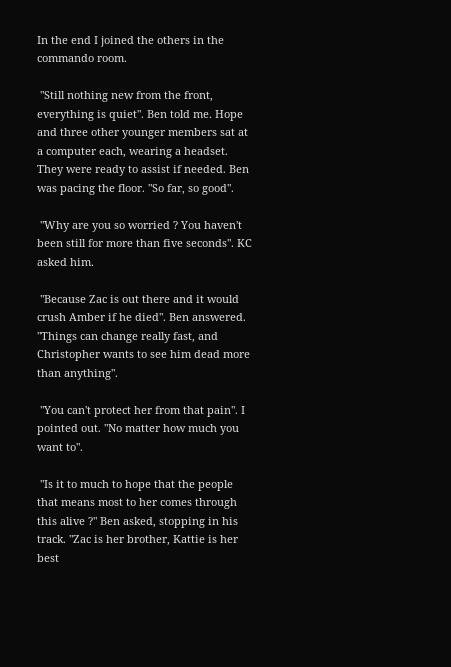In the end I joined the others in the commando room.

 "Still nothing new from the front, everything is quiet". Ben told me. Hope and three other younger members sat at a computer each, wearing a headset. They were ready to assist if needed. Ben was pacing the floor. "So far, so good".

 "Why are you so worried ? You haven't been still for more than five seconds". KC asked him.

 "Because Zac is out there and it would crush Amber if he died". Ben answered. "Things can change really fast, and Christopher wants to see him dead more than anything".

 "You can't protect her from that pain". I pointed out. "No matter how much you want to".

 "Is it to much to hope that the people that means most to her comes through this alive ?" Ben asked, stopping in his track. "Zac is her brother, Kattie is her best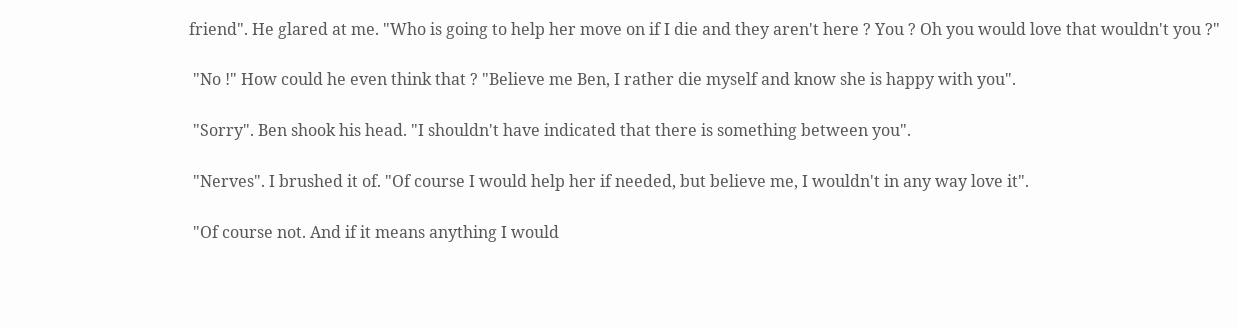friend". He glared at me. "Who is going to help her move on if I die and they aren't here ? You ? Oh you would love that wouldn't you ?"

 "No !" How could he even think that ? "Believe me Ben, I rather die myself and know she is happy with you".

 "Sorry". Ben shook his head. "I shouldn't have indicated that there is something between you".

 "Nerves". I brushed it of. "Of course I would help her if needed, but believe me, I wouldn't in any way love it".

 "Of course not. And if it means anything I would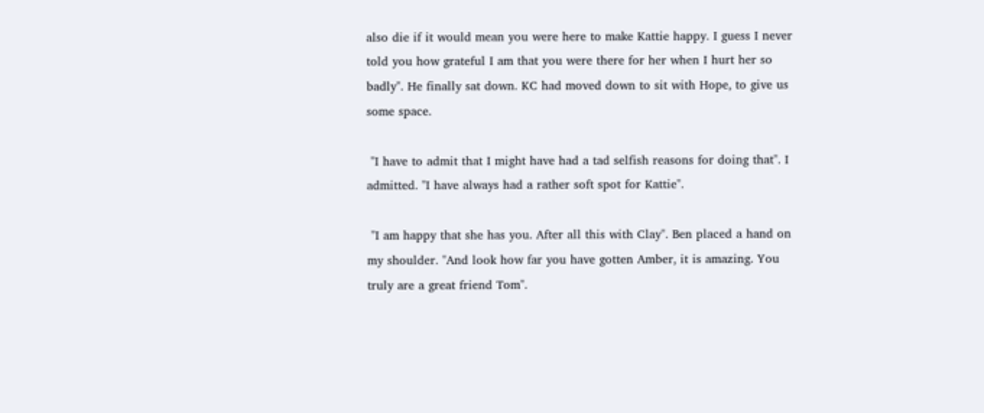also die if it would mean you were here to make Kattie happy. I guess I never told you how grateful I am that you were there for her when I hurt her so badly". He finally sat down. KC had moved down to sit with Hope, to give us some space.

 "I have to admit that I might have had a tad selfish reasons for doing that". I admitted. "I have always had a rather soft spot for Kattie".

 "I am happy that she has you. After all this with Clay". Ben placed a hand on my shoulder. "And look how far you have gotten Amber, it is amazing. You truly are a great friend Tom".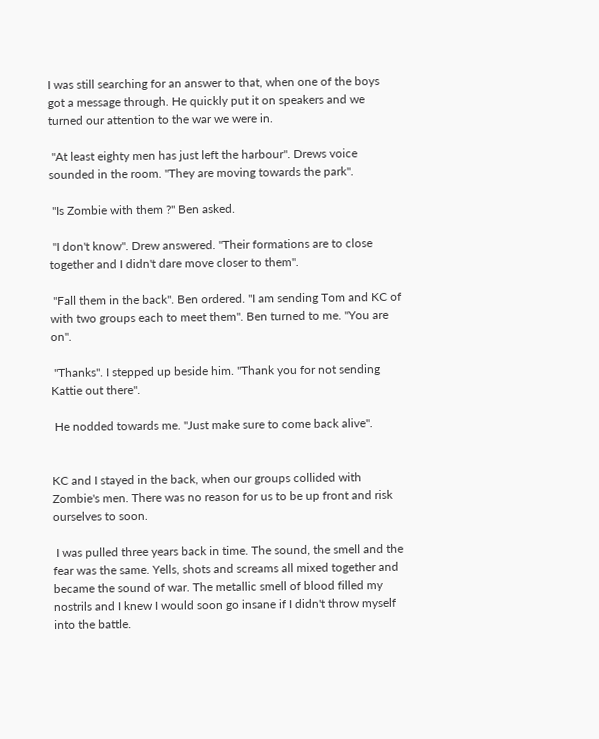I was still searching for an answer to that, when one of the boys got a message through. He quickly put it on speakers and we turned our attention to the war we were in.

 "At least eighty men has just left the harbour". Drews voice sounded in the room. "They are moving towards the park".

 "Is Zombie with them ?" Ben asked.

 "I don't know". Drew answered. "Their formations are to close together and I didn't dare move closer to them".

 "Fall them in the back". Ben ordered. "I am sending Tom and KC of with two groups each to meet them". Ben turned to me. "You are on".

 "Thanks". I stepped up beside him. "Thank you for not sending Kattie out there".

 He nodded towards me. "Just make sure to come back alive".


KC and I stayed in the back, when our groups collided with Zombie's men. There was no reason for us to be up front and risk ourselves to soon.

 I was pulled three years back in time. The sound, the smell and the fear was the same. Yells, shots and screams all mixed together and became the sound of war. The metallic smell of blood filled my nostrils and I knew I would soon go insane if I didn't throw myself into the battle.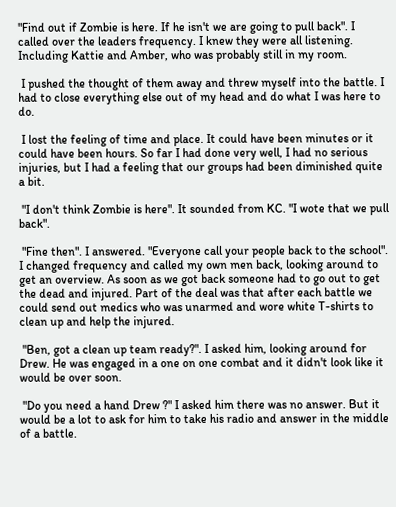"Find out if Zombie is here. If he isn't we are going to pull back". I called over the leaders frequency. I knew they were all listening. Including Kattie and Amber, who was probably still in my room.

 I pushed the thought of them away and threw myself into the battle. I had to close everything else out of my head and do what I was here to do.

 I lost the feeling of time and place. It could have been minutes or it could have been hours. So far I had done very well, I had no serious injuries, but I had a feeling that our groups had been diminished quite a bit.

 "I don't think Zombie is here". It sounded from KC. "I wote that we pull back".

 "Fine then". I answered. "Everyone call your people back to the school". I changed frequency and called my own men back, looking around to get an overview. As soon as we got back someone had to go out to get the dead and injured. Part of the deal was that after each battle we could send out medics who was unarmed and wore white T-shirts to clean up and help the injured.

 "Ben, got a clean up team ready?". I asked him, looking around for Drew. He was engaged in a one on one combat and it didn't look like it would be over soon.

 "Do you need a hand Drew ?" I asked him there was no answer. But it would be a lot to ask for him to take his radio and answer in the middle of a battle.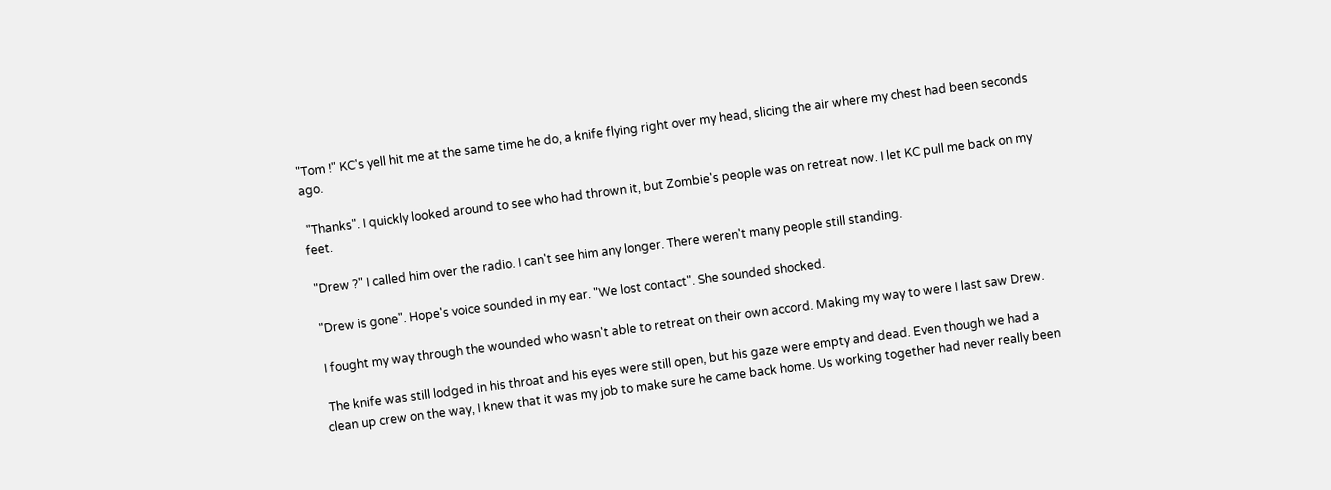"Tom !" KC's yell hit me at the same time he do, a knife flying right over my head, slicing the air where my chest had been seconds ago.

 "Thanks". I quickly looked around to see who had thrown it, but Zombie's people was on retreat now. I let KC pull me back on my feet.

 "Drew ?" I called him over the radio. I can't see him any longer. There weren't many people still standing.

 "Drew is gone". Hope's voice sounded in my ear. "We lost contact". She sounded shocked.

 I fought my way through the wounded who wasn't able to retreat on their own accord. Making my way to were I last saw Drew.

 The knife was still lodged in his throat and his eyes were still open, but his gaze were empty and dead. Even though we had a clean up crew on the way, I knew that it was my job to make sure he came back home. Us working together had never really been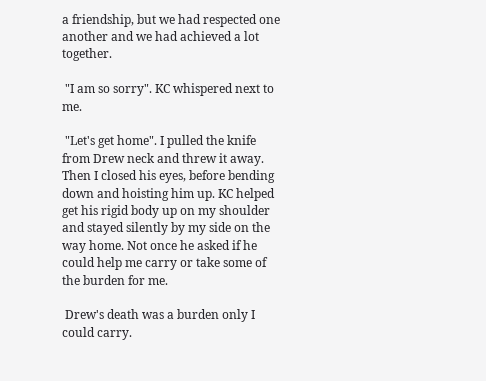a friendship, but we had respected one another and we had achieved a lot together.

 "I am so sorry". KC whispered next to me.

 "Let's get home". I pulled the knife from Drew neck and threw it away. Then I closed his eyes, before bending down and hoisting him up. KC helped get his rigid body up on my shoulder and stayed silently by my side on the way home. Not once he asked if he could help me carry or take some of the burden for me.

 Drew's death was a burden only I could carry.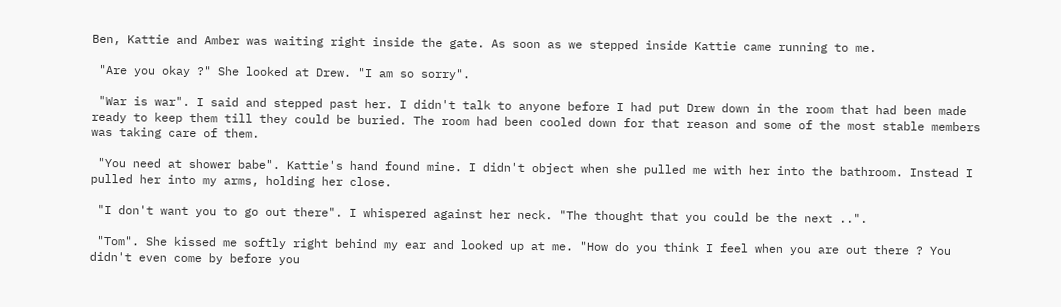Ben, Kattie and Amber was waiting right inside the gate. As soon as we stepped inside Kattie came running to me.

 "Are you okay ?" She looked at Drew. "I am so sorry".

 "War is war". I said and stepped past her. I didn't talk to anyone before I had put Drew down in the room that had been made ready to keep them till they could be buried. The room had been cooled down for that reason and some of the most stable members was taking care of them.

 "You need at shower babe". Kattie's hand found mine. I didn't object when she pulled me with her into the bathroom. Instead I pulled her into my arms, holding her close.

 "I don't want you to go out there". I whispered against her neck. "The thought that you could be the next ..".

 "Tom". She kissed me softly right behind my ear and looked up at me. "How do you think I feel when you are out there ? You didn't even come by before you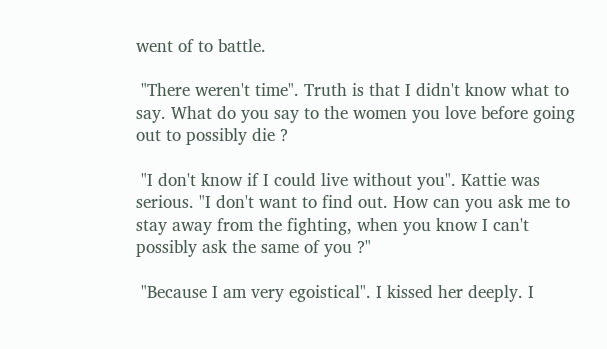went of to battle.

 "There weren't time". Truth is that I didn't know what to say. What do you say to the women you love before going out to possibly die ?

 "I don't know if I could live without you". Kattie was serious. "I don't want to find out. How can you ask me to stay away from the fighting, when you know I can't possibly ask the same of you ?"

 "Because I am very egoistical". I kissed her deeply. I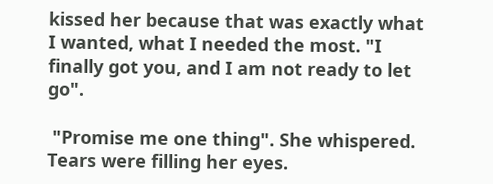kissed her because that was exactly what I wanted, what I needed the most. "I finally got you, and I am not ready to let go".

 "Promise me one thing". She whispered. Tears were filling her eyes.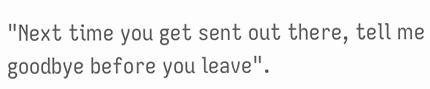"Next time you get sent out there, tell me goodbye before you leave".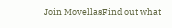Join MovellasFind out what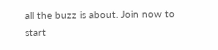all the buzz is about. Join now to start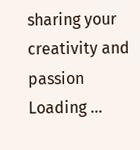sharing your creativity and passion
Loading ...